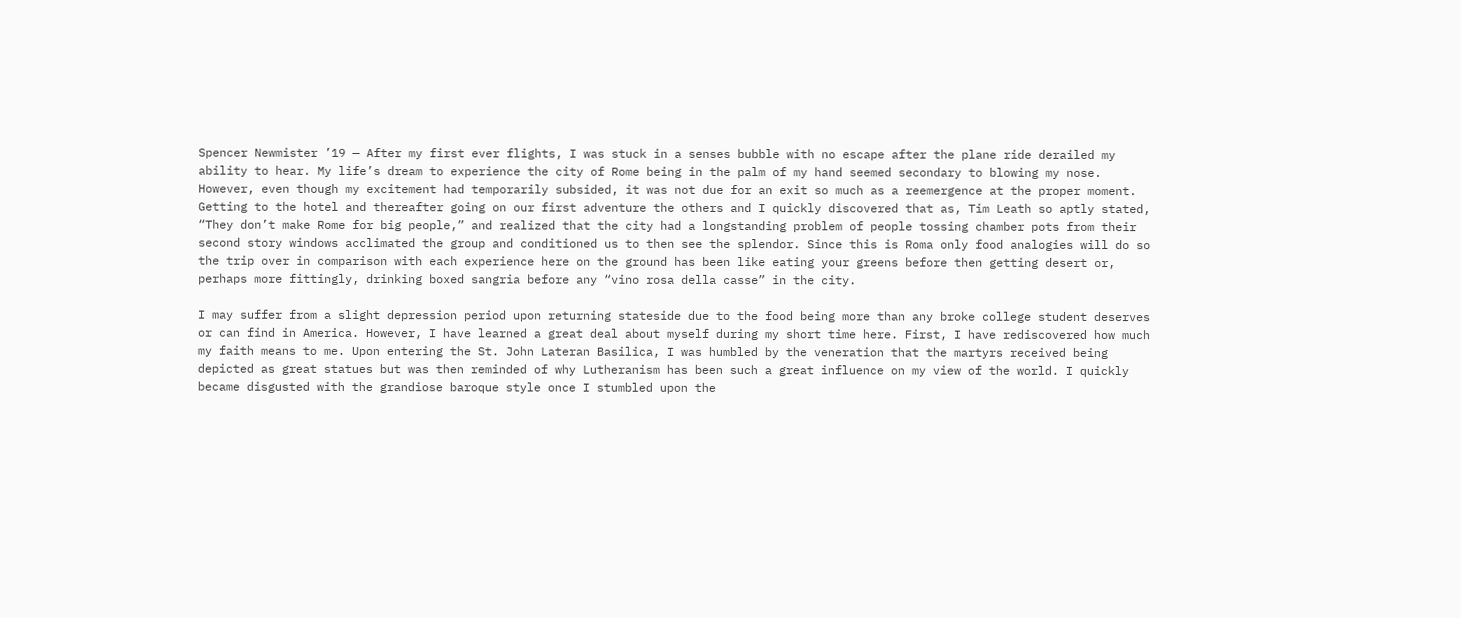Spencer Newmister ’19 — After my first ever flights, I was stuck in a senses bubble with no escape after the plane ride derailed my ability to hear. My life’s dream to experience the city of Rome being in the palm of my hand seemed secondary to blowing my nose. However, even though my excitement had temporarily subsided, it was not due for an exit so much as a reemergence at the proper moment. Getting to the hotel and thereafter going on our first adventure the others and I quickly discovered that as, Tim Leath so aptly stated, “They don’t make Rome for big people,” and realized that the city had a longstanding problem of people tossing chamber pots from their second story windows acclimated the group and conditioned us to then see the splendor. Since this is Roma only food analogies will do so the trip over in comparison with each experience here on the ground has been like eating your greens before then getting desert or, perhaps more fittingly, drinking boxed sangria before any “vino rosa della casse” in the city.

I may suffer from a slight depression period upon returning stateside due to the food being more than any broke college student deserves or can find in America. However, I have learned a great deal about myself during my short time here. First, I have rediscovered how much my faith means to me. Upon entering the St. John Lateran Basilica, I was humbled by the veneration that the martyrs received being depicted as great statues but was then reminded of why Lutheranism has been such a great influence on my view of the world. I quickly became disgusted with the grandiose baroque style once I stumbled upon the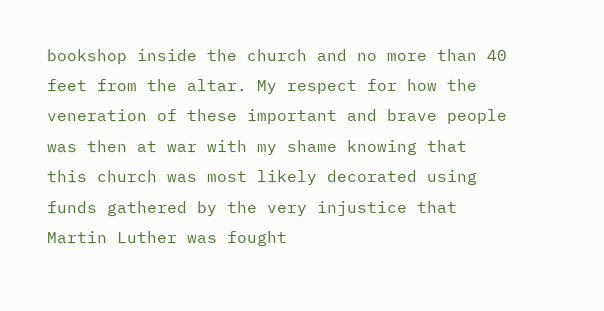bookshop inside the church and no more than 40 feet from the altar. My respect for how the veneration of these important and brave people was then at war with my shame knowing that this church was most likely decorated using funds gathered by the very injustice that Martin Luther was fought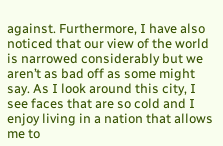against. Furthermore, I have also noticed that our view of the world is narrowed considerably but we aren’t as bad off as some might say. As I look around this city, I see faces that are so cold and I enjoy living in a nation that allows me to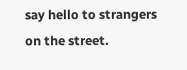say hello to strangers on the street.